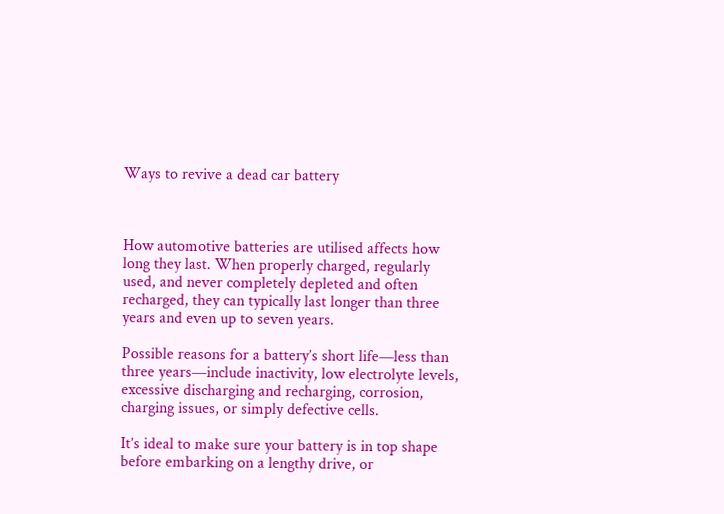Ways to revive a dead car battery



How automotive batteries are utilised affects how long they last. When properly charged, regularly used, and never completely depleted and often recharged, they can typically last longer than three years and even up to seven years.

Possible reasons for a battery’s short life—less than three years—include inactivity, low electrolyte levels, excessive discharging and recharging, corrosion, charging issues, or simply defective cells.

It’s ideal to make sure your battery is in top shape before embarking on a lengthy drive, or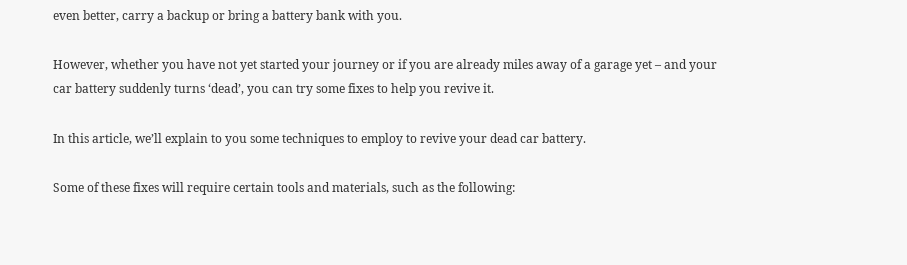even better, carry a backup or bring a battery bank with you.

However, whether you have not yet started your journey or if you are already miles away of a garage yet – and your car battery suddenly turns ‘dead’, you can try some fixes to help you revive it.

In this article, we’ll explain to you some techniques to employ to revive your dead car battery.

Some of these fixes will require certain tools and materials, such as the following: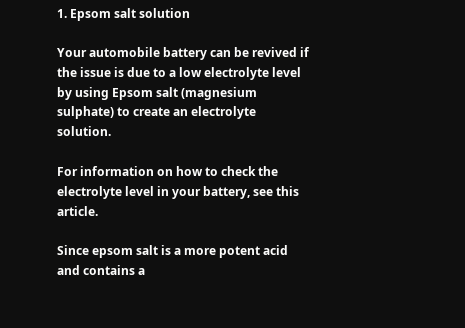1. Epsom salt solution

Your automobile battery can be revived if the issue is due to a low electrolyte level by using Epsom salt (magnesium sulphate) to create an electrolyte solution.

For information on how to check the electrolyte level in your battery, see this article.

Since epsom salt is a more potent acid and contains a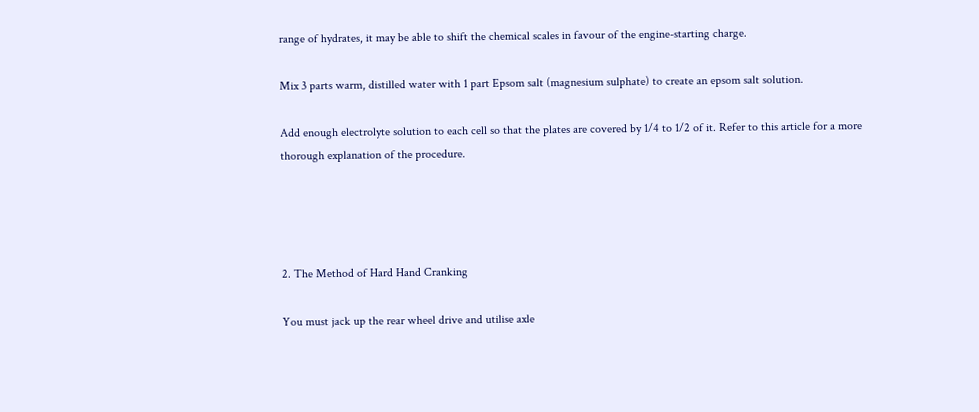range of hydrates, it may be able to shift the chemical scales in favour of the engine-starting charge.

Mix 3 parts warm, distilled water with 1 part Epsom salt (magnesium sulphate) to create an epsom salt solution.

Add enough electrolyte solution to each cell so that the plates are covered by 1/4 to 1/2 of it. Refer to this article for a more thorough explanation of the procedure.




2. The Method of Hard Hand Cranking

You must jack up the rear wheel drive and utilise axle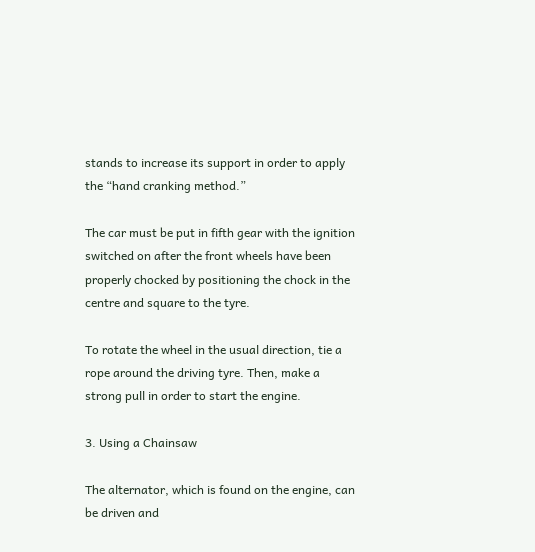stands to increase its support in order to apply the “hand cranking method.”

The car must be put in fifth gear with the ignition switched on after the front wheels have been properly chocked by positioning the chock in the centre and square to the tyre.

To rotate the wheel in the usual direction, tie a rope around the driving tyre. Then, make a strong pull in order to start the engine.

3. Using a Chainsaw

The alternator, which is found on the engine, can be driven and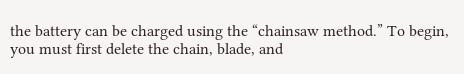the battery can be charged using the “chainsaw method.” To begin, you must first delete the chain, blade, and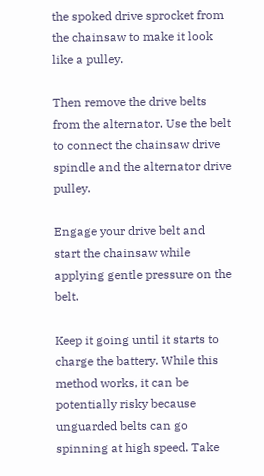the spoked drive sprocket from the chainsaw to make it look like a pulley.

Then remove the drive belts from the alternator. Use the belt to connect the chainsaw drive spindle and the alternator drive pulley.

Engage your drive belt and start the chainsaw while applying gentle pressure on the belt.

Keep it going until it starts to charge the battery. While this method works, it can be potentially risky because unguarded belts can go spinning at high speed. Take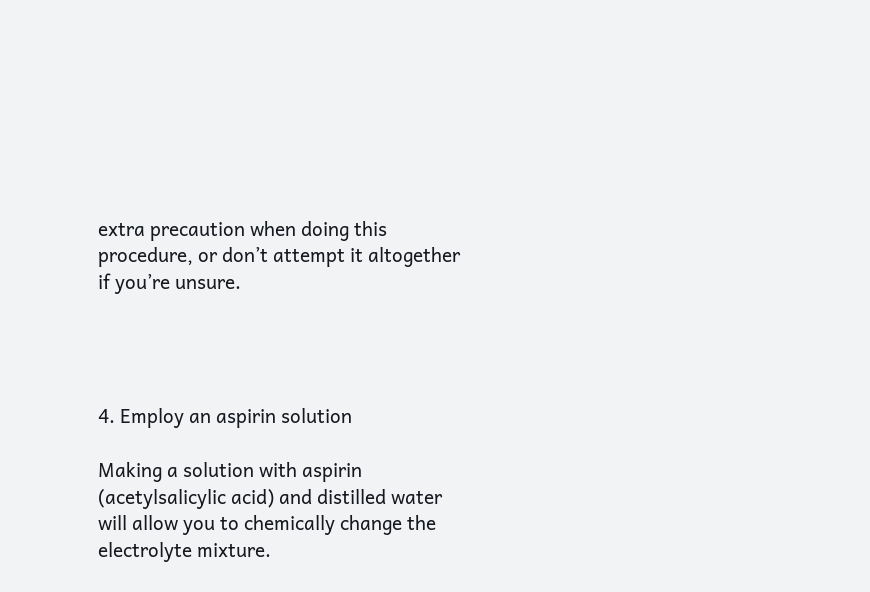extra precaution when doing this procedure, or don’t attempt it altogether if you’re unsure.




4. Employ an aspirin solution

Making a solution with aspirin (acetylsalicylic acid) and distilled water will allow you to chemically change the electrolyte mixture.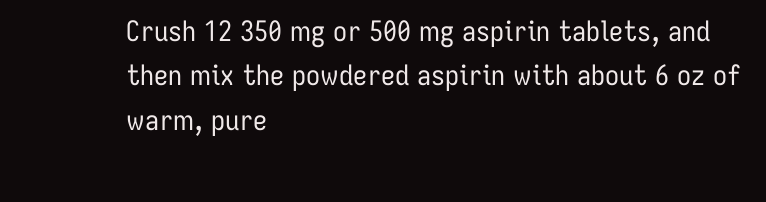Crush 12 350 mg or 500 mg aspirin tablets, and then mix the powdered aspirin with about 6 oz of warm, pure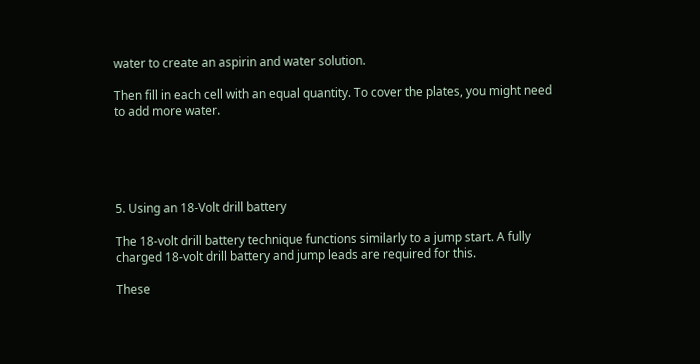water to create an aspirin and water solution.

Then fill in each cell with an equal quantity. To cover the plates, you might need to add more water.





5. Using an 18-Volt drill battery

The 18-volt drill battery technique functions similarly to a jump start. A fully charged 18-volt drill battery and jump leads are required for this.

These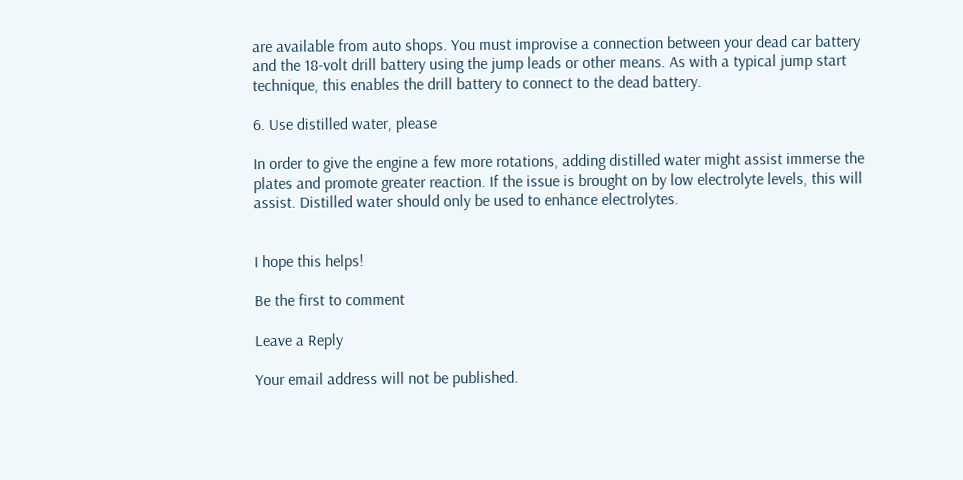are available from auto shops. You must improvise a connection between your dead car battery and the 18-volt drill battery using the jump leads or other means. As with a typical jump start technique, this enables the drill battery to connect to the dead battery.

6. Use distilled water, please

In order to give the engine a few more rotations, adding distilled water might assist immerse the plates and promote greater reaction. If the issue is brought on by low electrolyte levels, this will assist. Distilled water should only be used to enhance electrolytes.


I hope this helps!

Be the first to comment

Leave a Reply

Your email address will not be published.